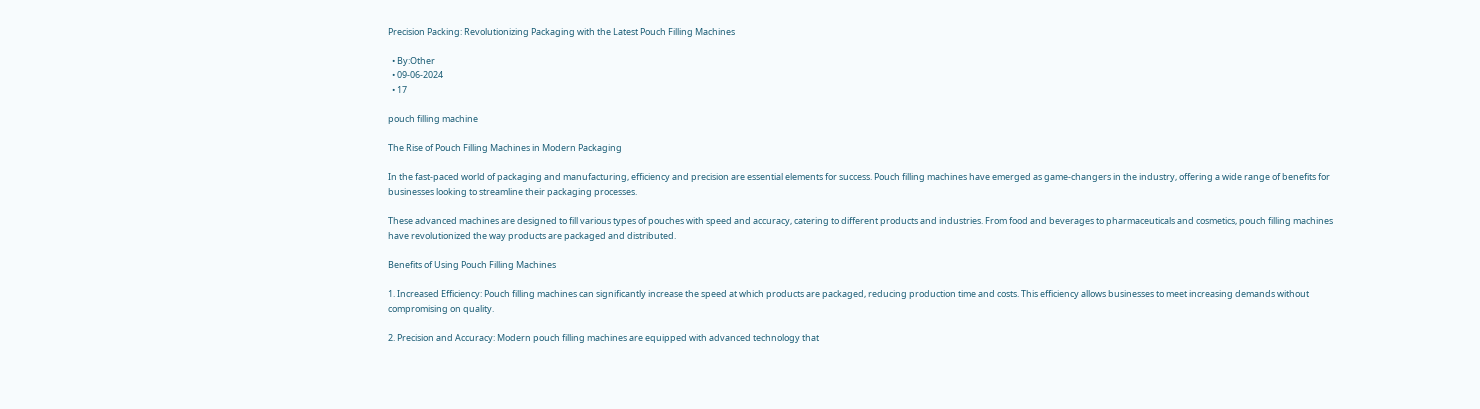Precision Packing: Revolutionizing Packaging with the Latest Pouch Filling Machines

  • By:Other
  • 09-06-2024
  • 17

pouch filling machine

The Rise of Pouch Filling Machines in Modern Packaging

In the fast-paced world of packaging and manufacturing, efficiency and precision are essential elements for success. Pouch filling machines have emerged as game-changers in the industry, offering a wide range of benefits for businesses looking to streamline their packaging processes.

These advanced machines are designed to fill various types of pouches with speed and accuracy, catering to different products and industries. From food and beverages to pharmaceuticals and cosmetics, pouch filling machines have revolutionized the way products are packaged and distributed.

Benefits of Using Pouch Filling Machines

1. Increased Efficiency: Pouch filling machines can significantly increase the speed at which products are packaged, reducing production time and costs. This efficiency allows businesses to meet increasing demands without compromising on quality.

2. Precision and Accuracy: Modern pouch filling machines are equipped with advanced technology that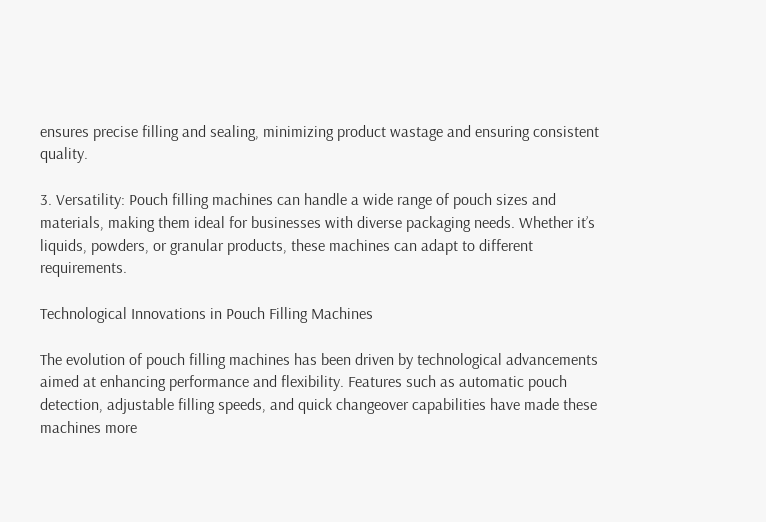ensures precise filling and sealing, minimizing product wastage and ensuring consistent quality.

3. Versatility: Pouch filling machines can handle a wide range of pouch sizes and materials, making them ideal for businesses with diverse packaging needs. Whether it’s liquids, powders, or granular products, these machines can adapt to different requirements.

Technological Innovations in Pouch Filling Machines

The evolution of pouch filling machines has been driven by technological advancements aimed at enhancing performance and flexibility. Features such as automatic pouch detection, adjustable filling speeds, and quick changeover capabilities have made these machines more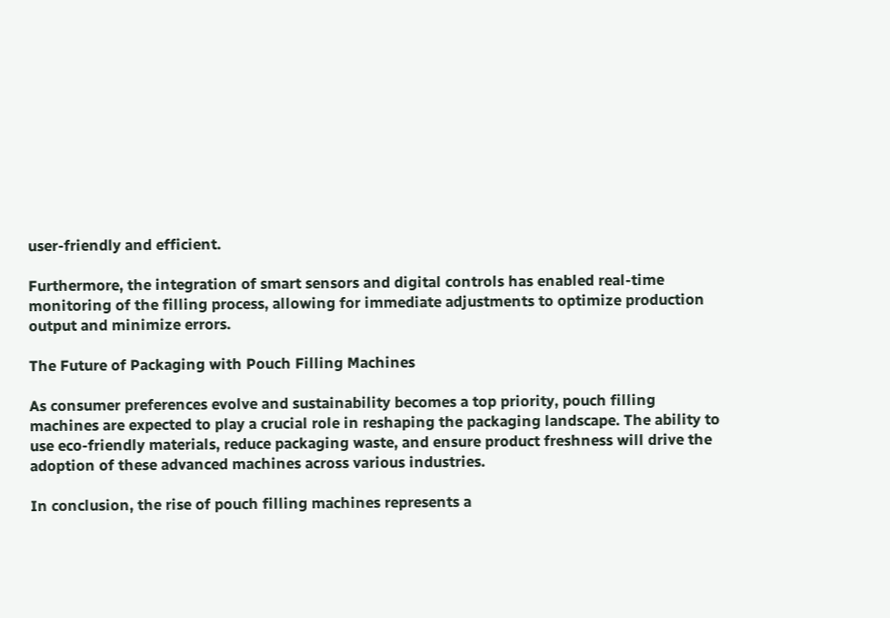user-friendly and efficient.

Furthermore, the integration of smart sensors and digital controls has enabled real-time monitoring of the filling process, allowing for immediate adjustments to optimize production output and minimize errors.

The Future of Packaging with Pouch Filling Machines

As consumer preferences evolve and sustainability becomes a top priority, pouch filling machines are expected to play a crucial role in reshaping the packaging landscape. The ability to use eco-friendly materials, reduce packaging waste, and ensure product freshness will drive the adoption of these advanced machines across various industries.

In conclusion, the rise of pouch filling machines represents a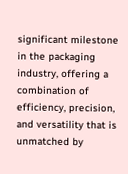significant milestone in the packaging industry, offering a combination of efficiency, precision, and versatility that is unmatched by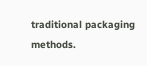traditional packaging methods.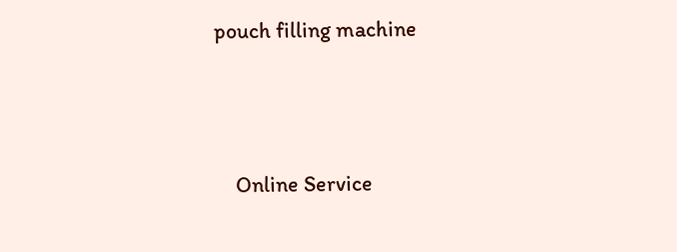pouch filling machine




    Online Service